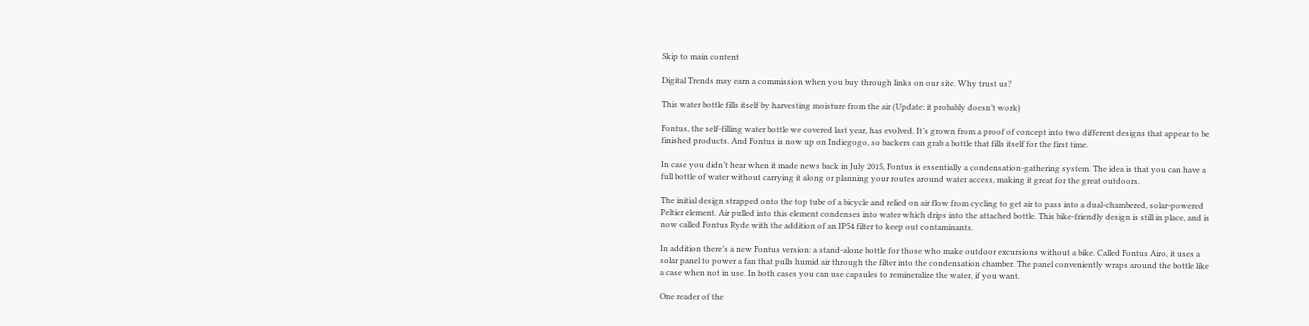Skip to main content

Digital Trends may earn a commission when you buy through links on our site. Why trust us?

This water bottle fills itself by harvesting moisture from the air (Update: it probably doesn’t work)

Fontus, the self-filling water bottle we covered last year, has evolved. It’s grown from a proof of concept into two different designs that appear to be finished products. And Fontus is now up on Indiegogo, so backers can grab a bottle that fills itself for the first time.

In case you didn’t hear when it made news back in July 2015, Fontus is essentially a condensation-gathering system. The idea is that you can have a full bottle of water without carrying it along or planning your routes around water access, making it great for the great outdoors.

The initial design strapped onto the top tube of a bicycle and relied on air flow from cycling to get air to pass into a dual-chambered, solar-powered Peltier element. Air pulled into this element condenses into water which drips into the attached bottle. This bike-friendly design is still in place, and is now called Fontus Ryde with the addition of an IP54 filter to keep out contaminants.

In addition there’s a new Fontus version: a stand-alone bottle for those who make outdoor excursions without a bike. Called Fontus Airo, it uses a solar panel to power a fan that pulls humid air through the filter into the condensation chamber. The panel conveniently wraps around the bottle like a case when not in use. In both cases you can use capsules to remineralize the water, if you want.

One reader of the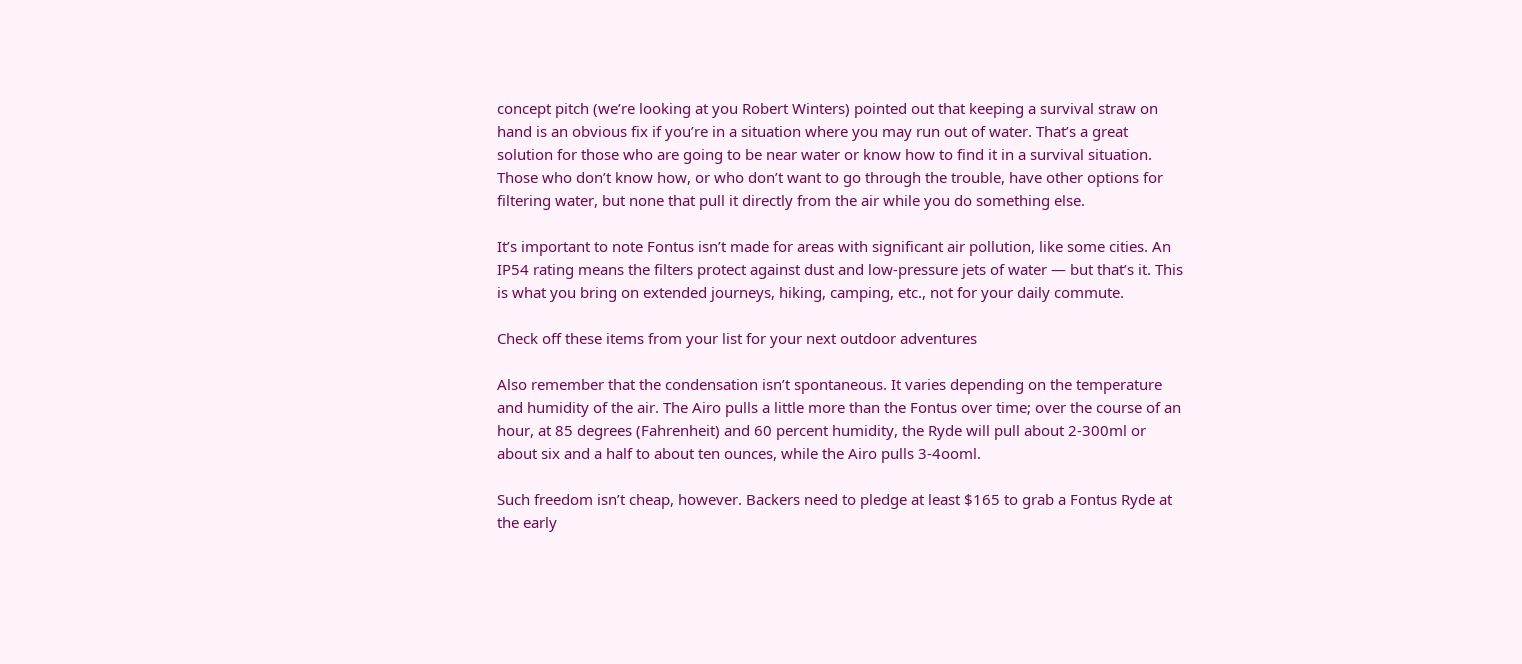concept pitch (we’re looking at you Robert Winters) pointed out that keeping a survival straw on hand is an obvious fix if you’re in a situation where you may run out of water. That’s a great solution for those who are going to be near water or know how to find it in a survival situation. Those who don’t know how, or who don’t want to go through the trouble, have other options for filtering water, but none that pull it directly from the air while you do something else.

It’s important to note Fontus isn’t made for areas with significant air pollution, like some cities. An IP54 rating means the filters protect against dust and low-pressure jets of water — but that’s it. This is what you bring on extended journeys, hiking, camping, etc., not for your daily commute.

Check off these items from your list for your next outdoor adventures

Also remember that the condensation isn’t spontaneous. It varies depending on the temperature and humidity of the air. The Airo pulls a little more than the Fontus over time; over the course of an hour, at 85 degrees (Fahrenheit) and 60 percent humidity, the Ryde will pull about 2-300ml or about six and a half to about ten ounces, while the Airo pulls 3-4ooml.

Such freedom isn’t cheap, however. Backers need to pledge at least $165 to grab a Fontus Ryde at the early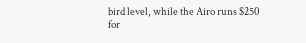bird level, while the Airo runs $250 for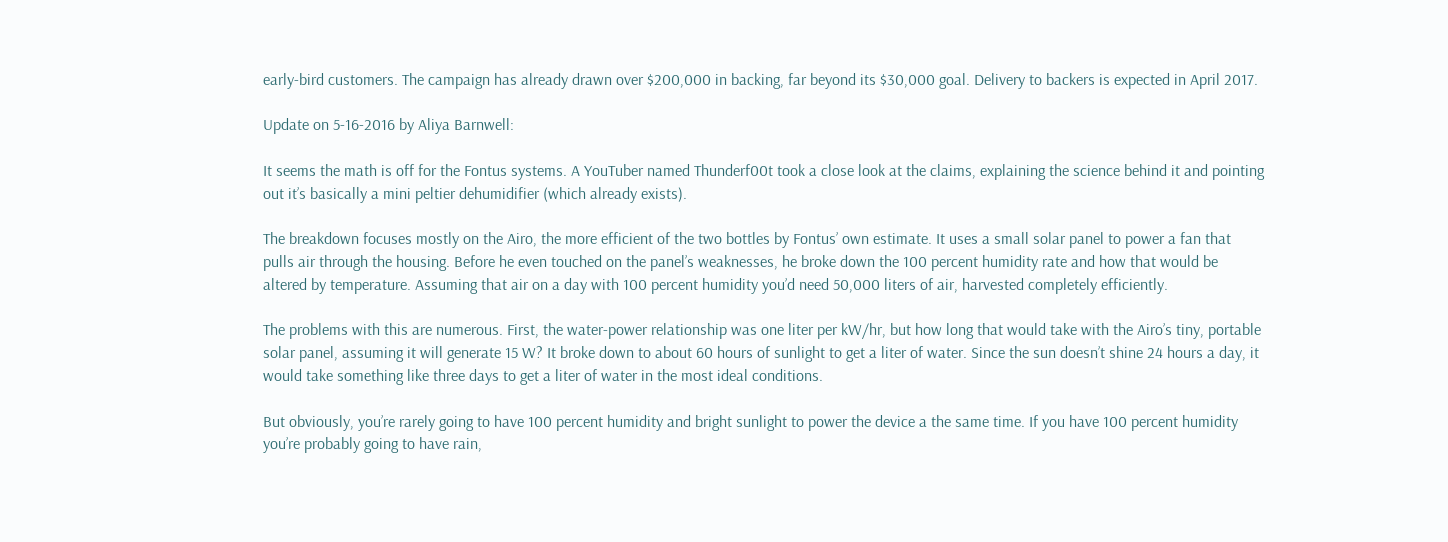early-bird customers. The campaign has already drawn over $200,000 in backing, far beyond its $30,000 goal. Delivery to backers is expected in April 2017.

Update on 5-16-2016 by Aliya Barnwell:

It seems the math is off for the Fontus systems. A YouTuber named Thunderf00t took a close look at the claims, explaining the science behind it and pointing out it’s basically a mini peltier dehumidifier (which already exists).

The breakdown focuses mostly on the Airo, the more efficient of the two bottles by Fontus’ own estimate. It uses a small solar panel to power a fan that pulls air through the housing. Before he even touched on the panel’s weaknesses, he broke down the 100 percent humidity rate and how that would be altered by temperature. Assuming that air on a day with 100 percent humidity you’d need 50,000 liters of air, harvested completely efficiently.

The problems with this are numerous. First, the water-power relationship was one liter per kW/hr, but how long that would take with the Airo’s tiny, portable solar panel, assuming it will generate 15 W? It broke down to about 60 hours of sunlight to get a liter of water. Since the sun doesn’t shine 24 hours a day, it would take something like three days to get a liter of water in the most ideal conditions.

But obviously, you’re rarely going to have 100 percent humidity and bright sunlight to power the device a the same time. If you have 100 percent humidity you’re probably going to have rain,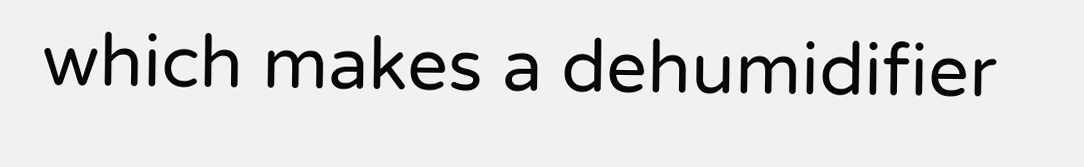which makes a dehumidifier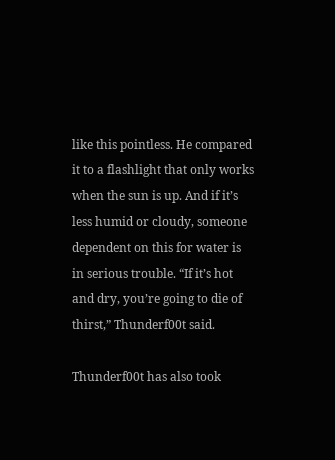like this pointless. He compared it to a flashlight that only works when the sun is up. And if it’s less humid or cloudy, someone dependent on this for water is in serious trouble. “If it’s hot and dry, you’re going to die of thirst,” Thunderf00t said.

Thunderf00t has also took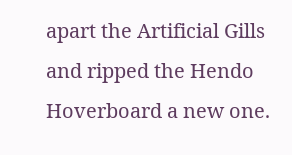apart the Artificial Gills and ripped the Hendo Hoverboard a new one.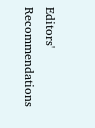Editors' Recommendations